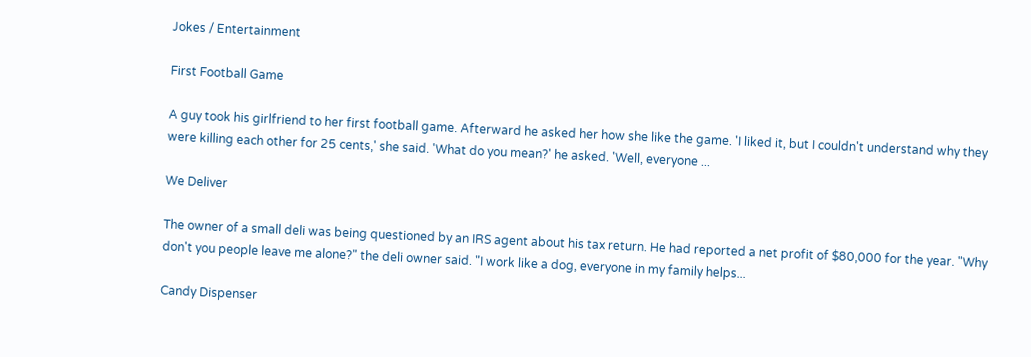Jokes / Entertainment

First Football Game

A guy took his girlfriend to her first football game. Afterward he asked her how she like the game. 'I liked it, but I couldn't understand why they were killing each other for 25 cents,' she said. 'What do you mean?' he asked. 'Well, everyone ...

We Deliver

The owner of a small deli was being questioned by an IRS agent about his tax return. He had reported a net profit of $80,000 for the year. "Why don't you people leave me alone?" the deli owner said. "I work like a dog, everyone in my family helps...

Candy Dispenser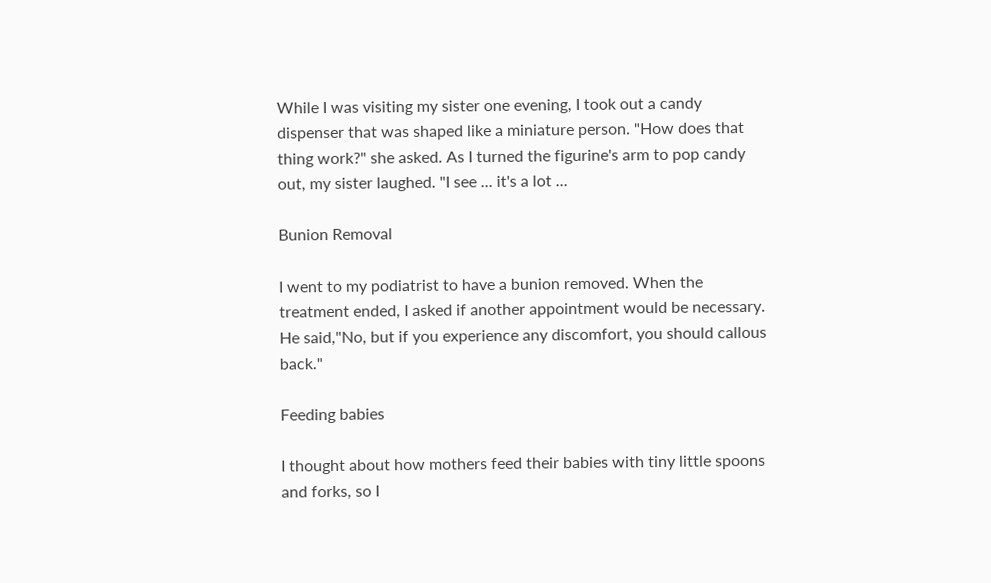While I was visiting my sister one evening, I took out a candy dispenser that was shaped like a miniature person. "How does that thing work?" she asked. As I turned the figurine's arm to pop candy out, my sister laughed. "I see ... it's a lot ...

Bunion Removal

I went to my podiatrist to have a bunion removed. When the treatment ended, I asked if another appointment would be necessary. He said,"No, but if you experience any discomfort, you should callous back."

Feeding babies

I thought about how mothers feed their babies with tiny little spoons and forks, so I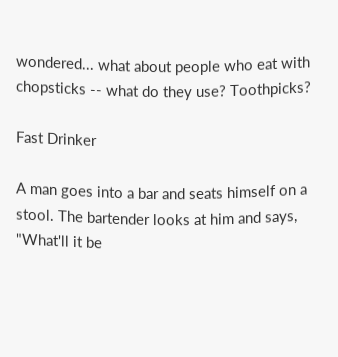wondered... what about people who eat with chopsticks -- what do they use? Toothpicks?

Fast Drinker

A man goes into a bar and seats himself on a stool. The bartender looks at him and says, "What'll it be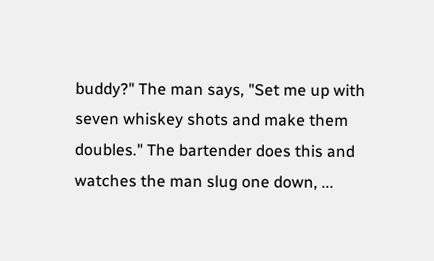buddy?" The man says, "Set me up with seven whiskey shots and make them doubles." The bartender does this and watches the man slug one down, ...